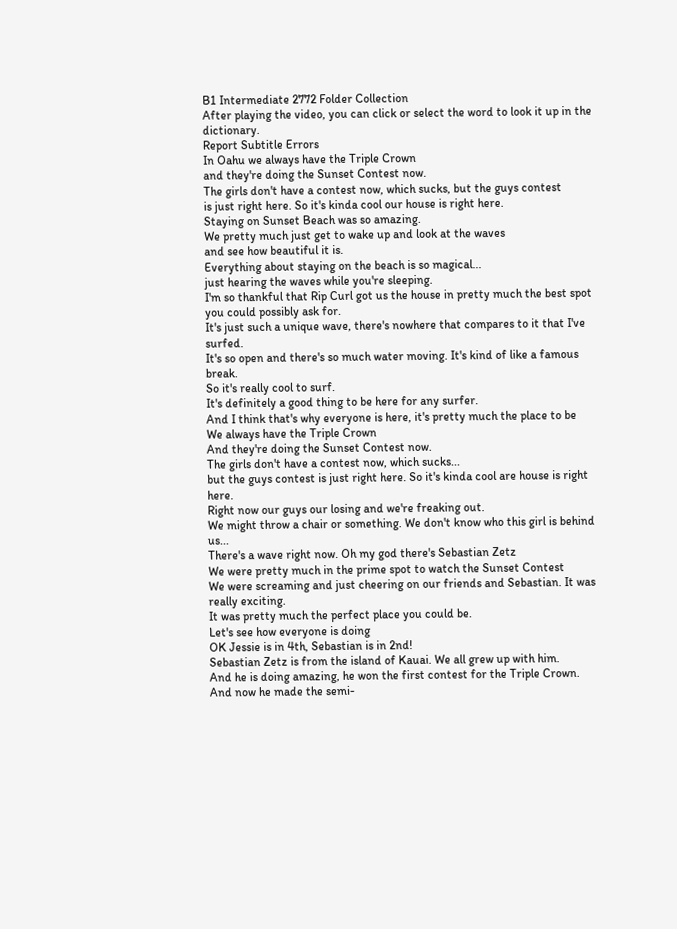B1 Intermediate 2772 Folder Collection
After playing the video, you can click or select the word to look it up in the dictionary.
Report Subtitle Errors
In Oahu we always have the Triple Crown
and they're doing the Sunset Contest now.
The girls don't have a contest now, which sucks, but the guys contest
is just right here. So it's kinda cool our house is right here.
Staying on Sunset Beach was so amazing.
We pretty much just get to wake up and look at the waves
and see how beautiful it is.
Everything about staying on the beach is so magical...
just hearing the waves while you're sleeping.
I'm so thankful that Rip Curl got us the house in pretty much the best spot you could possibly ask for.
It's just such a unique wave, there's nowhere that compares to it that I've surfed.
It's so open and there's so much water moving. It's kind of like a famous break.
So it's really cool to surf.
It's definitely a good thing to be here for any surfer.
And I think that's why everyone is here, it's pretty much the place to be
We always have the Triple Crown
And they're doing the Sunset Contest now.
The girls don't have a contest now, which sucks...
but the guys contest is just right here. So it's kinda cool are house is right here.
Right now our guys our losing and we're freaking out.
We might throw a chair or something. We don't know who this girl is behind us...
There's a wave right now. Oh my god there's Sebastian Zetz
We were pretty much in the prime spot to watch the Sunset Contest
We were screaming and just cheering on our friends and Sebastian. It was really exciting.
It was pretty much the perfect place you could be.
Let's see how everyone is doing
OK Jessie is in 4th, Sebastian is in 2nd!
Sebastian Zetz is from the island of Kauai. We all grew up with him.
And he is doing amazing, he won the first contest for the Triple Crown.
And now he made the semi-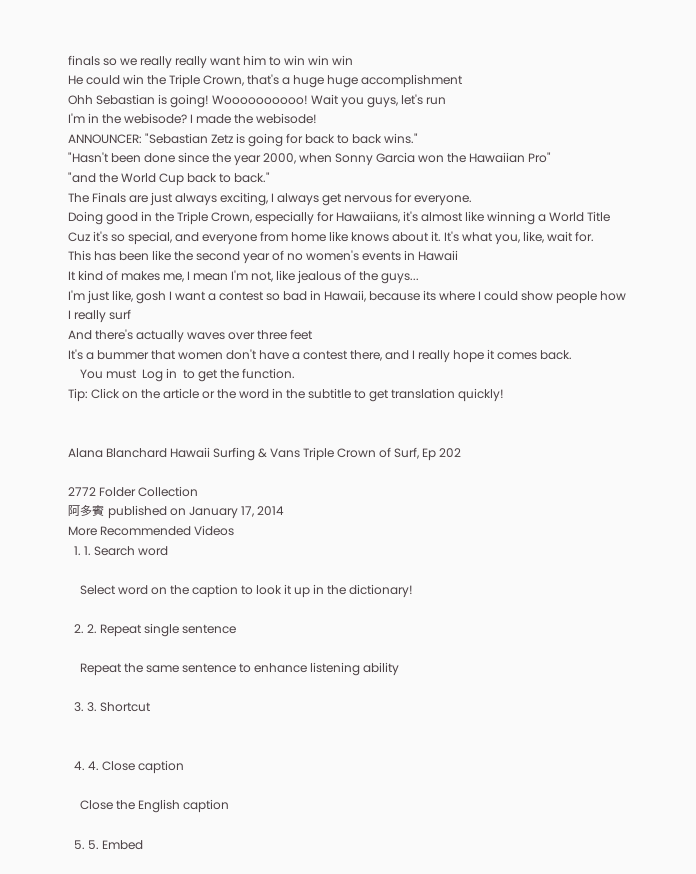finals so we really really want him to win win win
He could win the Triple Crown, that's a huge huge accomplishment
Ohh Sebastian is going! Woooooooooo! Wait you guys, let's run
I'm in the webisode? I made the webisode!
ANNOUNCER: "Sebastian Zetz is going for back to back wins."
"Hasn't been done since the year 2000, when Sonny Garcia won the Hawaiian Pro"
"and the World Cup back to back."
The Finals are just always exciting, I always get nervous for everyone.
Doing good in the Triple Crown, especially for Hawaiians, it's almost like winning a World Title
Cuz it's so special, and everyone from home like knows about it. It's what you, like, wait for.
This has been like the second year of no women's events in Hawaii
It kind of makes me, I mean I'm not, like jealous of the guys...
I'm just like, gosh I want a contest so bad in Hawaii, because its where I could show people how I really surf
And there's actually waves over three feet
It's a bummer that women don't have a contest there, and I really hope it comes back.
    You must  Log in  to get the function.
Tip: Click on the article or the word in the subtitle to get translation quickly!


Alana Blanchard Hawaii Surfing & Vans Triple Crown of Surf, Ep 202

2772 Folder Collection
阿多賓 published on January 17, 2014
More Recommended Videos
  1. 1. Search word

    Select word on the caption to look it up in the dictionary!

  2. 2. Repeat single sentence

    Repeat the same sentence to enhance listening ability

  3. 3. Shortcut


  4. 4. Close caption

    Close the English caption

  5. 5. Embed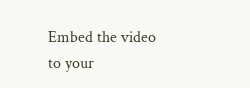Embed the video to your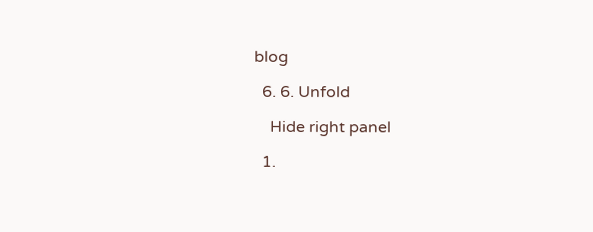blog

  6. 6. Unfold

    Hide right panel

  1.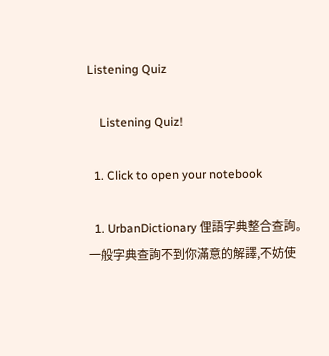Listening Quiz

    Listening Quiz!

  1. Click to open your notebook

  1. UrbanDictionary 俚語字典整合查詢。一般字典查詢不到你滿意的解譯,不妨使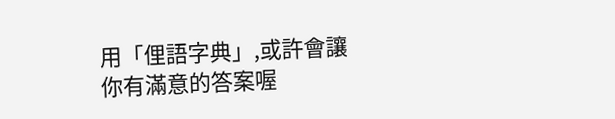用「俚語字典」,或許會讓你有滿意的答案喔